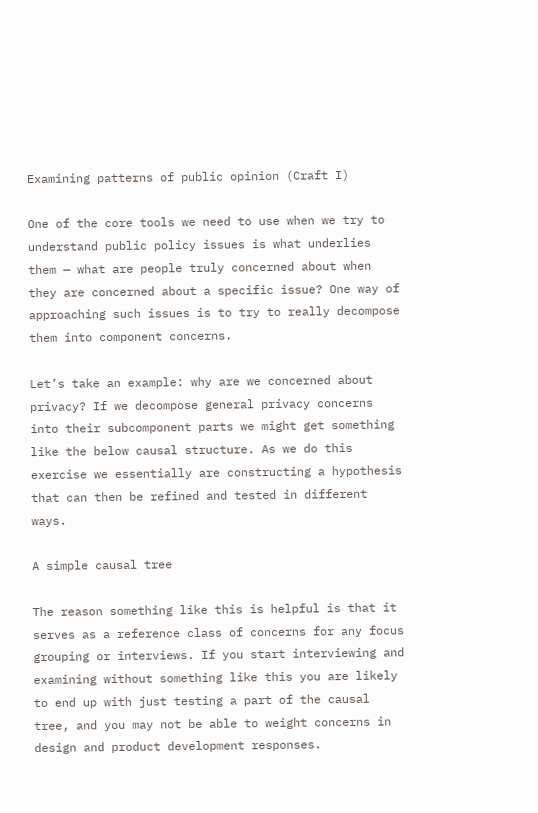Examining patterns of public opinion (Craft I)

One of the core tools we need to use when we try to understand public policy issues is what underlies them — what are people truly concerned about when they are concerned about a specific issue? One way of approaching such issues is to try to really decompose them into component concerns.

Let’s take an example: why are we concerned about privacy? If we decompose general privacy concerns into their subcomponent parts we might get something like the below causal structure. As we do this exercise we essentially are constructing a hypothesis that can then be refined and tested in different ways.

A simple causal tree

The reason something like this is helpful is that it serves as a reference class of concerns for any focus grouping or interviews. If you start interviewing and examining without something like this you are likely to end up with just testing a part of the causal tree, and you may not be able to weight concerns in design and product development responses.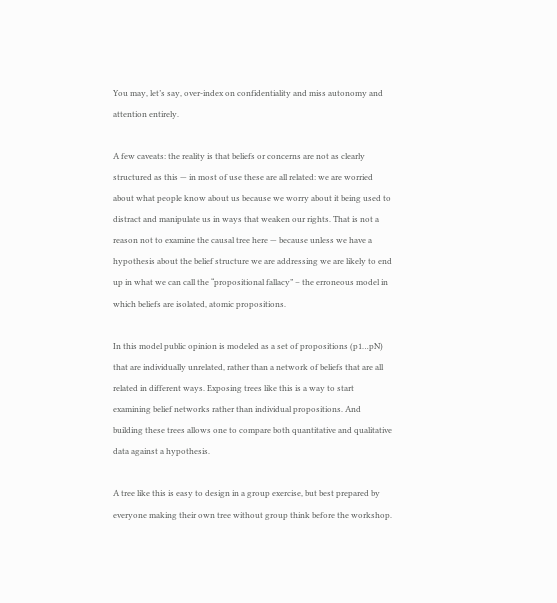You may, let’s say, over-index on confidentiality and miss autonomy and attention entirely.

A few caveats: the reality is that beliefs or concerns are not as clearly structured as this — in most of use these are all related: we are worried about what people know about us because we worry about it being used to distract and manipulate us in ways that weaken our rights. That is not a reason not to examine the causal tree here — because unless we have a hypothesis about the belief structure we are addressing we are likely to end up in what we can call the “propositional fallacy” – the erroneous model in which beliefs are isolated, atomic propositions.

In this model public opinion is modeled as a set of propositions (p1…pN) that are individually unrelated, rather than a network of beliefs that are all related in different ways. Exposing trees like this is a way to start examining belief networks rather than individual propositions. And building these trees allows one to compare both quantitative and qualitative data against a hypothesis.

A tree like this is easy to design in a group exercise, but best prepared by everyone making their own tree without group think before the workshop.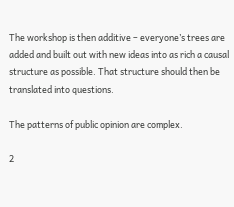The workshop is then additive – everyone’s trees are added and built out with new ideas into as rich a causal structure as possible. That structure should then be translated into questions.

The patterns of public opinion are complex.

2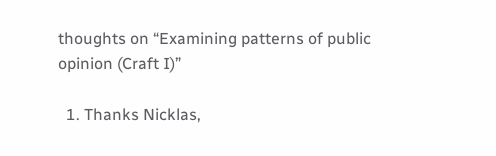thoughts on “Examining patterns of public opinion (Craft I)”

  1. Thanks Nicklas,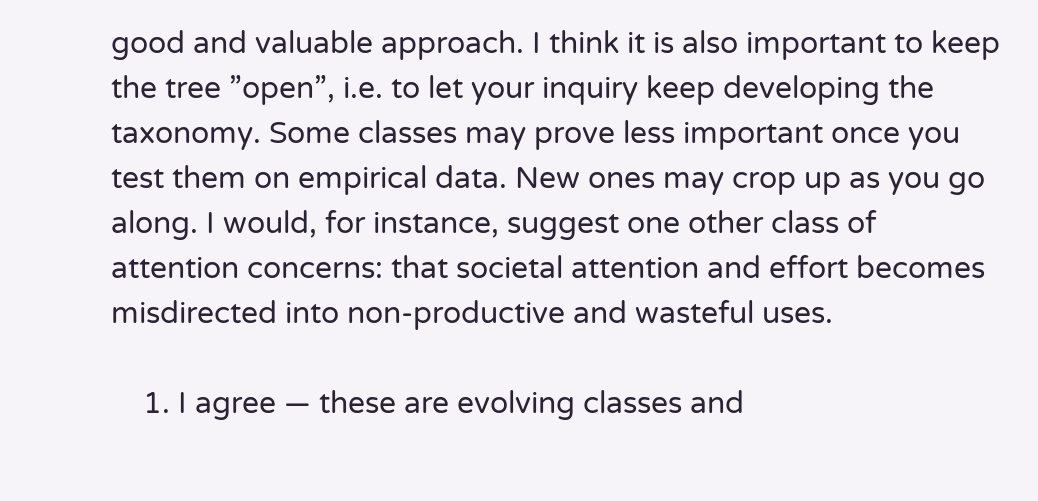good and valuable approach. I think it is also important to keep the tree ”open”, i.e. to let your inquiry keep developing the taxonomy. Some classes may prove less important once you test them on empirical data. New ones may crop up as you go along. I would, for instance, suggest one other class of attention concerns: that societal attention and effort becomes misdirected into non-productive and wasteful uses.

    1. I agree — these are evolving classes and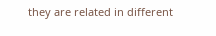they are related in different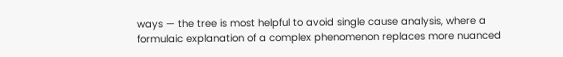ways — the tree is most helpful to avoid single cause analysis, where a formulaic explanation of a complex phenomenon replaces more nuanced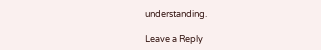understanding.

Leave a Reply